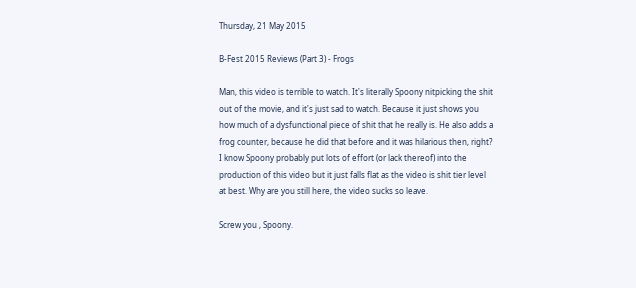Thursday, 21 May 2015

B-Fest 2015 Reviews (Part 3) - Frogs

Man, this video is terrible to watch. It's literally Spoony nitpicking the shit out of the movie, and it's just sad to watch. Because it just shows you how much of a dysfunctional piece of shit that he really is. He also adds a frog counter, because he did that before and it was hilarious then, right? I know Spoony probably put lots of effort (or lack thereof) into the production of this video but it just falls flat as the video is shit tier level at best. Why are you still here, the video sucks so leave.

Screw you , Spoony.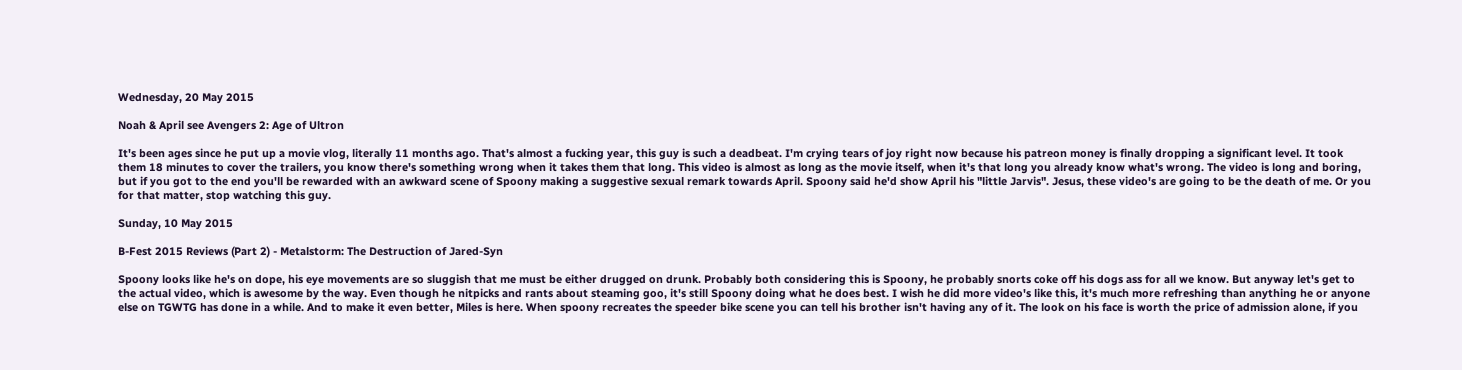Wednesday, 20 May 2015

Noah & April see Avengers 2: Age of Ultron

It's been ages since he put up a movie vlog, literally 11 months ago. That's almost a fucking year, this guy is such a deadbeat. I'm crying tears of joy right now because his patreon money is finally dropping a significant level. It took them 18 minutes to cover the trailers, you know there's something wrong when it takes them that long. This video is almost as long as the movie itself, when it's that long you already know what's wrong. The video is long and boring, but if you got to the end you'll be rewarded with an awkward scene of Spoony making a suggestive sexual remark towards April. Spoony said he'd show April his "little Jarvis". Jesus, these video's are going to be the death of me. Or you for that matter, stop watching this guy.

Sunday, 10 May 2015

B-Fest 2015 Reviews (Part 2) - Metalstorm: The Destruction of Jared-Syn

Spoony looks like he's on dope, his eye movements are so sluggish that me must be either drugged on drunk. Probably both considering this is Spoony, he probably snorts coke off his dogs ass for all we know. But anyway let's get to the actual video, which is awesome by the way. Even though he nitpicks and rants about steaming goo, it's still Spoony doing what he does best. I wish he did more video's like this, it's much more refreshing than anything he or anyone else on TGWTG has done in a while. And to make it even better, Miles is here. When spoony recreates the speeder bike scene you can tell his brother isn't having any of it. The look on his face is worth the price of admission alone, if you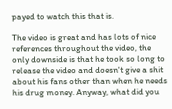payed to watch this that is.

The video is great and has lots of nice references throughout the video, the only downside is that he took so long to release the video and doesn't give a shit about his fans other than when he needs his drug money. Anyway, what did you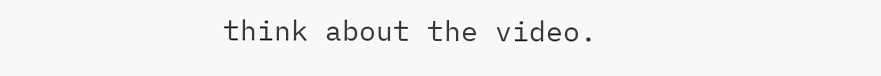think about the video.